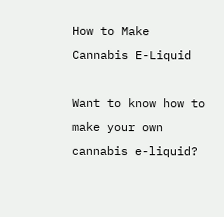How to Make Cannabis E-Liquid

Want to know how to make your own cannabis e-liquid?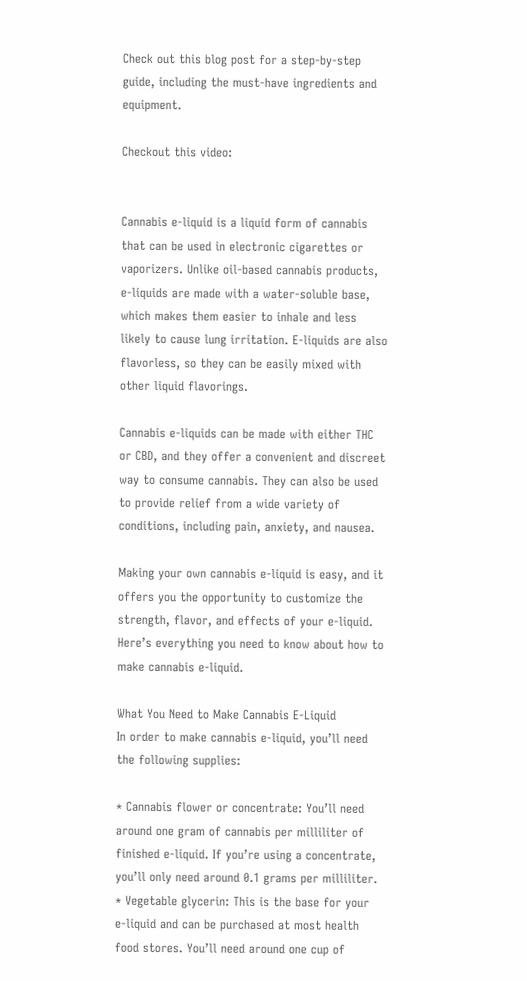Check out this blog post for a step-by-step guide, including the must-have ingredients and equipment.

Checkout this video:


Cannabis e-liquid is a liquid form of cannabis that can be used in electronic cigarettes or vaporizers. Unlike oil-based cannabis products, e-liquids are made with a water-soluble base, which makes them easier to inhale and less likely to cause lung irritation. E-liquids are also flavorless, so they can be easily mixed with other liquid flavorings.

Cannabis e-liquids can be made with either THC or CBD, and they offer a convenient and discreet way to consume cannabis. They can also be used to provide relief from a wide variety of conditions, including pain, anxiety, and nausea.

Making your own cannabis e-liquid is easy, and it offers you the opportunity to customize the strength, flavor, and effects of your e-liquid. Here’s everything you need to know about how to make cannabis e-liquid.

What You Need to Make Cannabis E-Liquid
In order to make cannabis e-liquid, you’ll need the following supplies:

* Cannabis flower or concentrate: You’ll need around one gram of cannabis per milliliter of finished e-liquid. If you’re using a concentrate, you’ll only need around 0.1 grams per milliliter.
* Vegetable glycerin: This is the base for your e-liquid and can be purchased at most health food stores. You’ll need around one cup of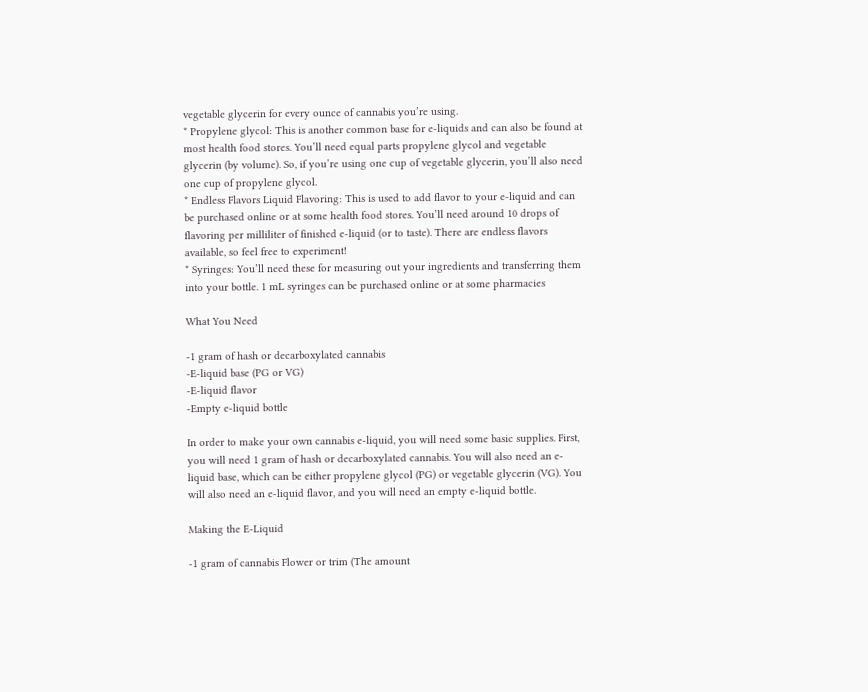vegetable glycerin for every ounce of cannabis you’re using.
* Propylene glycol: This is another common base for e-liquids and can also be found at most health food stores. You’ll need equal parts propylene glycol and vegetable glycerin (by volume). So, if you’re using one cup of vegetable glycerin, you’ll also need one cup of propylene glycol.
* Endless Flavors Liquid Flavoring: This is used to add flavor to your e-liquid and can be purchased online or at some health food stores. You’ll need around 10 drops of flavoring per milliliter of finished e-liquid (or to taste). There are endless flavors available, so feel free to experiment!
* Syringes: You’ll need these for measuring out your ingredients and transferring them into your bottle. 1 mL syringes can be purchased online or at some pharmacies

What You Need

-1 gram of hash or decarboxylated cannabis
-E-liquid base (PG or VG)
-E-liquid flavor
-Empty e-liquid bottle

In order to make your own cannabis e-liquid, you will need some basic supplies. First, you will need 1 gram of hash or decarboxylated cannabis. You will also need an e-liquid base, which can be either propylene glycol (PG) or vegetable glycerin (VG). You will also need an e-liquid flavor, and you will need an empty e-liquid bottle.

Making the E-Liquid

-1 gram of cannabis Flower or trim (The amount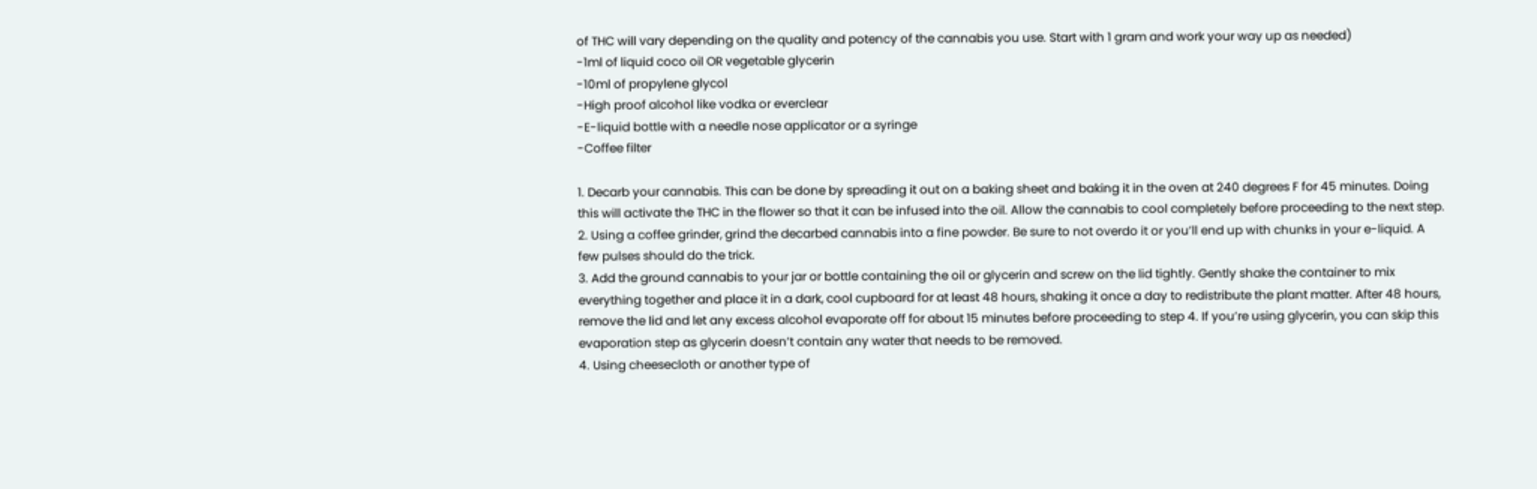of THC will vary depending on the quality and potency of the cannabis you use. Start with 1 gram and work your way up as needed)
-1ml of liquid coco oil OR vegetable glycerin
-10ml of propylene glycol
-High proof alcohol like vodka or everclear
-E-liquid bottle with a needle nose applicator or a syringe
-Coffee filter

1. Decarb your cannabis. This can be done by spreading it out on a baking sheet and baking it in the oven at 240 degrees F for 45 minutes. Doing this will activate the THC in the flower so that it can be infused into the oil. Allow the cannabis to cool completely before proceeding to the next step.
2. Using a coffee grinder, grind the decarbed cannabis into a fine powder. Be sure to not overdo it or you’ll end up with chunks in your e-liquid. A few pulses should do the trick.
3. Add the ground cannabis to your jar or bottle containing the oil or glycerin and screw on the lid tightly. Gently shake the container to mix everything together and place it in a dark, cool cupboard for at least 48 hours, shaking it once a day to redistribute the plant matter. After 48 hours, remove the lid and let any excess alcohol evaporate off for about 15 minutes before proceeding to step 4. If you’re using glycerin, you can skip this evaporation step as glycerin doesn’t contain any water that needs to be removed.
4. Using cheesecloth or another type of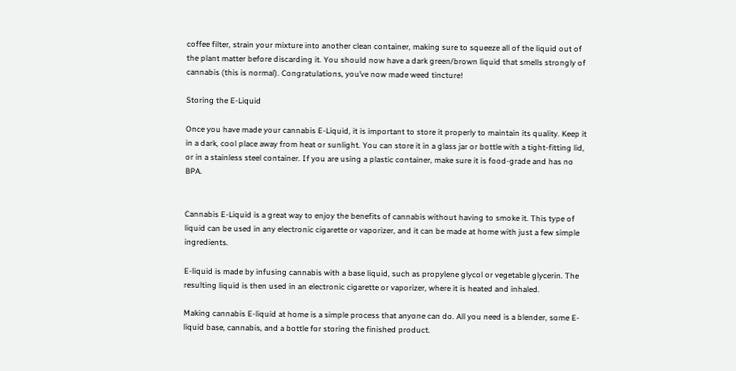coffee filter, strain your mixture into another clean container, making sure to squeeze all of the liquid out of the plant matter before discarding it. You should now have a dark green/brown liquid that smells strongly of cannabis (this is normal). Congratulations, you’ve now made weed tincture!

Storing the E-Liquid

Once you have made your cannabis E-Liquid, it is important to store it properly to maintain its quality. Keep it in a dark, cool place away from heat or sunlight. You can store it in a glass jar or bottle with a tight-fitting lid, or in a stainless steel container. If you are using a plastic container, make sure it is food-grade and has no BPA.


Cannabis E-Liquid is a great way to enjoy the benefits of cannabis without having to smoke it. This type of liquid can be used in any electronic cigarette or vaporizer, and it can be made at home with just a few simple ingredients.

E-liquid is made by infusing cannabis with a base liquid, such as propylene glycol or vegetable glycerin. The resulting liquid is then used in an electronic cigarette or vaporizer, where it is heated and inhaled.

Making cannabis E-liquid at home is a simple process that anyone can do. All you need is a blender, some E-liquid base, cannabis, and a bottle for storing the finished product.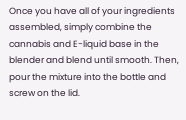Once you have all of your ingredients assembled, simply combine the cannabis and E-liquid base in the blender and blend until smooth. Then, pour the mixture into the bottle and screw on the lid.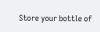Store your bottle of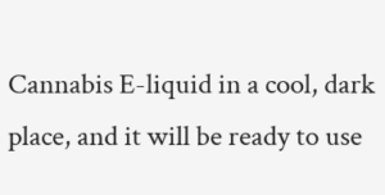Cannabis E-liquid in a cool, dark place, and it will be ready to use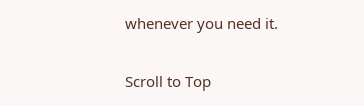whenever you need it.

Scroll to Top